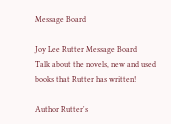Message Board

Joy Lee Rutter Message Board
Talk about the novels, new and used books that Rutter has written!

Author Rutter's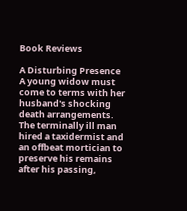Book Reviews

A Disturbing Presence
A young widow must come to terms with her husband's shocking death arrangements. The terminally ill man hired a taxidermist and an offbeat mortician to preserve his remains after his passing,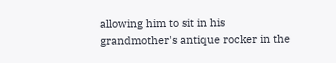allowing him to sit in his grandmother's antique rocker in the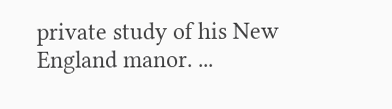private study of his New England manor. ...